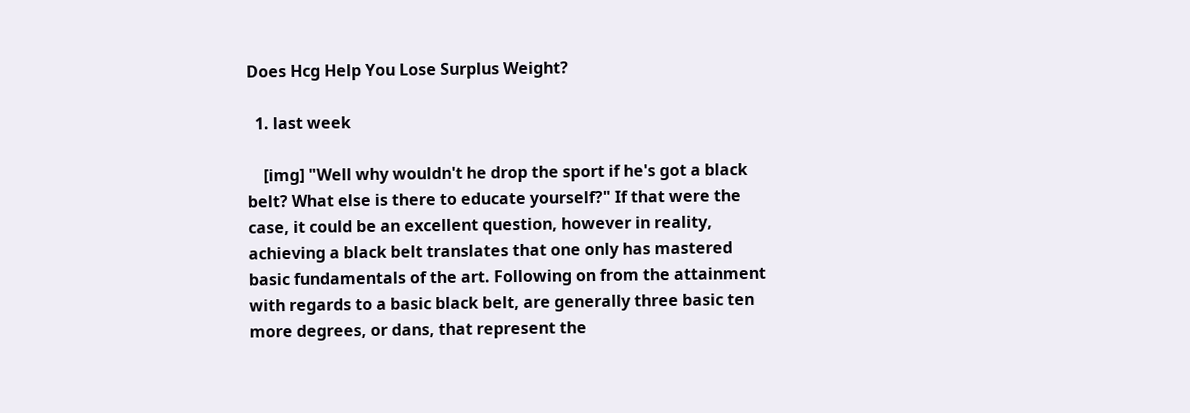Does Hcg Help You Lose Surplus Weight?

  1. last week

    [img] "Well why wouldn't he drop the sport if he's got a black belt? What else is there to educate yourself?" If that were the case, it could be an excellent question, however in reality, achieving a black belt translates that one only has mastered basic fundamentals of the art. Following on from the attainment with regards to a basic black belt, are generally three basic ten more degrees, or dans, that represent the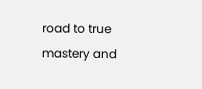road to true mastery and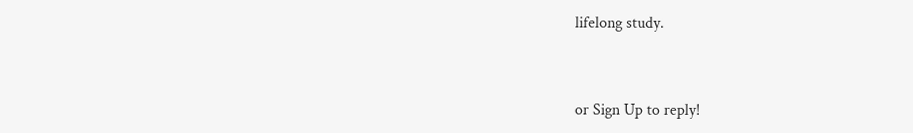lifelong study.


or Sign Up to reply!